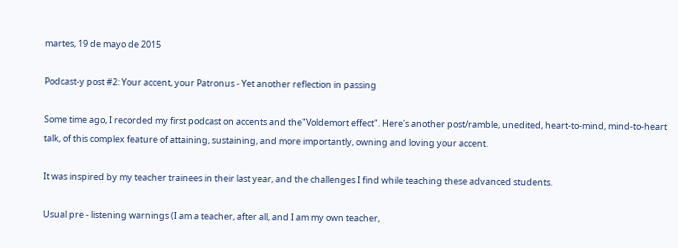martes, 19 de mayo de 2015

Podcast-y post #2: Your accent, your Patronus - Yet another reflection in passing

Some time ago, I recorded my first podcast on accents and the"Voldemort effect". Here's another post/ramble, unedited, heart-to-mind, mind-to-heart talk, of this complex feature of attaining, sustaining, and more importantly, owning and loving your accent.

It was inspired by my teacher trainees in their last year, and the challenges I find while teaching these advanced students.

Usual pre - listening warnings (I am a teacher, after all, and I am my own teacher,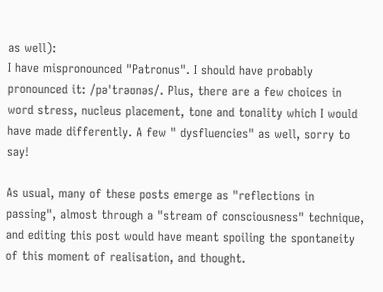as well):
I have mispronounced "Patronus". I should have probably pronounced it: /pə'trəʊnəs/. Plus, there are a few choices in word stress, nucleus placement, tone and tonality which I would have made differently. A few " dysfluencies" as well, sorry to say!

As usual, many of these posts emerge as "reflections in passing", almost through a "stream of consciousness" technique, and editing this post would have meant spoiling the spontaneity of this moment of realisation, and thought.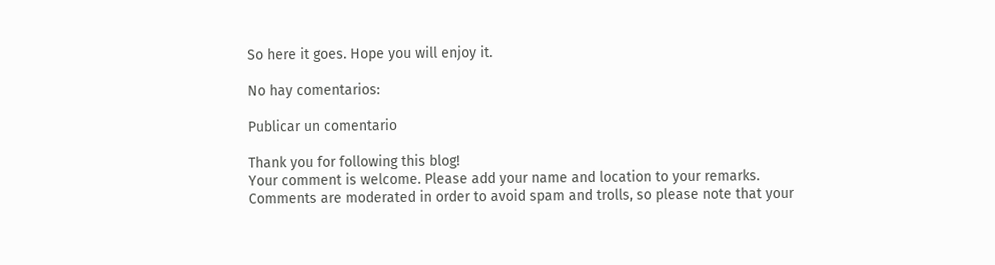So here it goes. Hope you will enjoy it.

No hay comentarios:

Publicar un comentario

Thank you for following this blog!
Your comment is welcome. Please add your name and location to your remarks.
Comments are moderated in order to avoid spam and trolls, so please note that your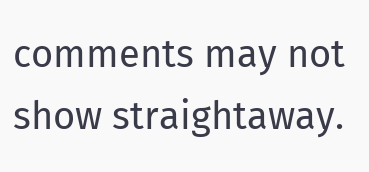comments may not show straightaway.